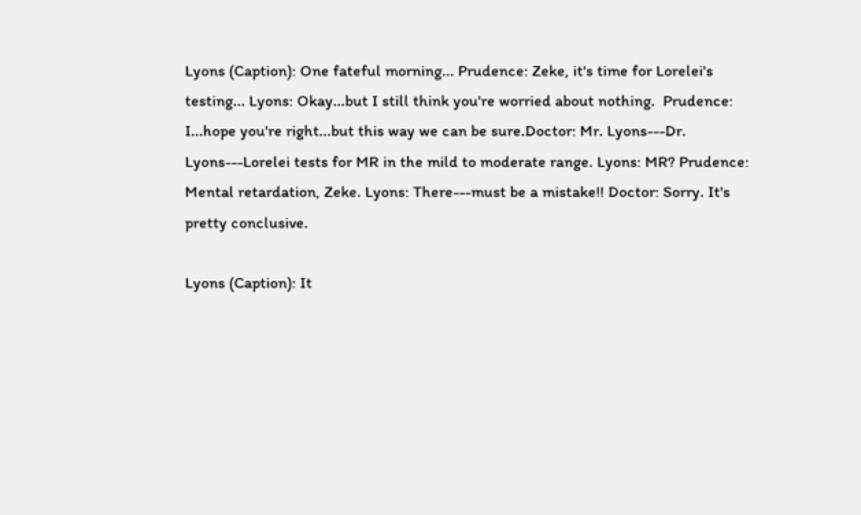Lyons (Caption): One fateful morning... Prudence: Zeke, it's time for Lorelei's testing... Lyons: Okay...but I still think you're worried about nothing.  Prudence: I...hope you're right...but this way we can be sure.Doctor: Mr. Lyons---Dr. Lyons---Lorelei tests for MR in the mild to moderate range. Lyons: MR? Prudence: Mental retardation, Zeke. Lyons: There---must be a mistake!! Doctor: Sorry. It's pretty conclusive.

Lyons (Caption): It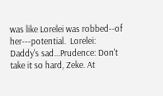was like Lorelei was robbed--of her---potential.  Lorelei: Daddy's sad...Prudence: Don't take it so hard, Zeke. At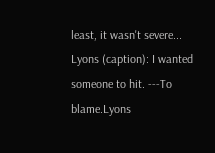least, it wasn't severe... Lyons (caption): I wanted someone to hit. ---To blame.Lyons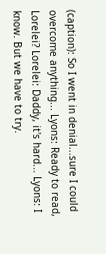(caption): So I went in denial...sure I could overcome anything... Lyons: Ready to read, Lorelei? Lorelei: Daddy, it's hard... Lyons: I know. But we have to try.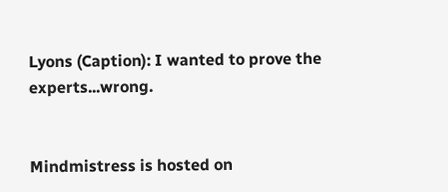Lyons (Caption): I wanted to prove the experts...wrong.


Mindmistress is hosted on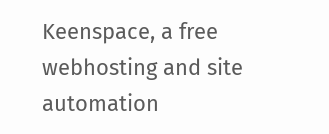Keenspace, a free webhosting and site automation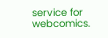service for webcomics.